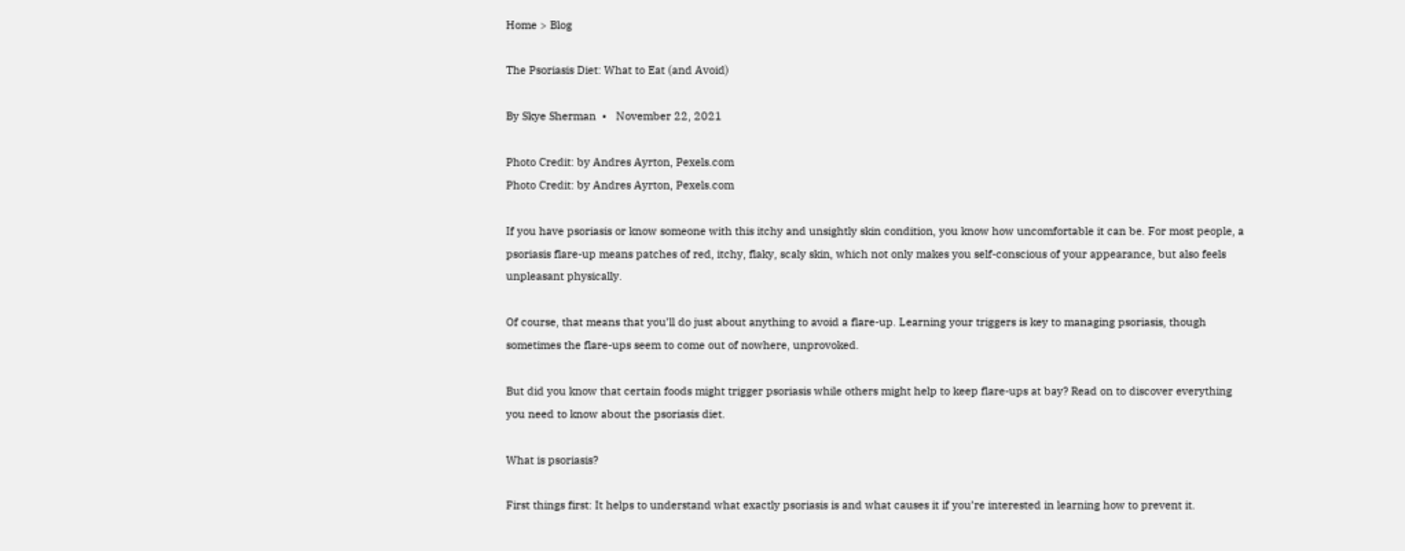Home > Blog

The Psoriasis Diet: What to Eat (and Avoid)

By Skye Sherman  •   November 22, 2021

Photo Credit: by Andres Ayrton, Pexels.com
Photo Credit: by Andres Ayrton, Pexels.com

If you have psoriasis or know someone with this itchy and unsightly skin condition, you know how uncomfortable it can be. For most people, a psoriasis flare-up means patches of red, itchy, flaky, scaly skin, which not only makes you self-conscious of your appearance, but also feels unpleasant physically.

Of course, that means that you’ll do just about anything to avoid a flare-up. Learning your triggers is key to managing psoriasis, though sometimes the flare-ups seem to come out of nowhere, unprovoked.

But did you know that certain foods might trigger psoriasis while others might help to keep flare-ups at bay? Read on to discover everything you need to know about the psoriasis diet.

What is psoriasis?

First things first: It helps to understand what exactly psoriasis is and what causes it if you’re interested in learning how to prevent it.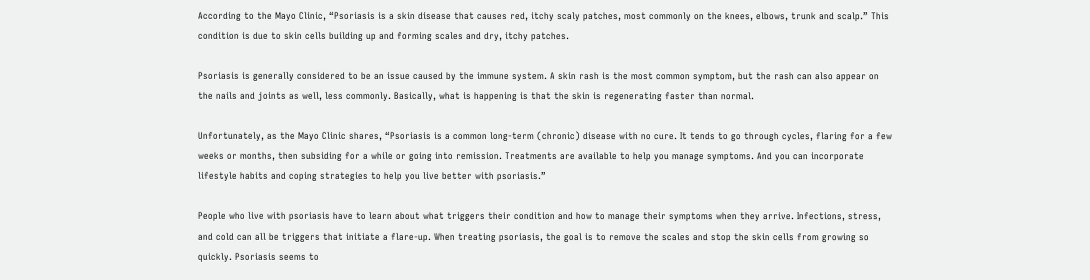According to the Mayo Clinic, “Psoriasis is a skin disease that causes red, itchy scaly patches, most commonly on the knees, elbows, trunk and scalp.” This condition is due to skin cells building up and forming scales and dry, itchy patches.

Psoriasis is generally considered to be an issue caused by the immune system. A skin rash is the most common symptom, but the rash can also appear on the nails and joints as well, less commonly. Basically, what is happening is that the skin is regenerating faster than normal.

Unfortunately, as the Mayo Clinic shares, “Psoriasis is a common long-term (chronic) disease with no cure. It tends to go through cycles, flaring for a few weeks or months, then subsiding for a while or going into remission. Treatments are available to help you manage symptoms. And you can incorporate lifestyle habits and coping strategies to help you live better with psoriasis.”

People who live with psoriasis have to learn about what triggers their condition and how to manage their symptoms when they arrive. Infections, stress, and cold can all be triggers that initiate a flare-up. When treating psoriasis, the goal is to remove the scales and stop the skin cells from growing so quickly. Psoriasis seems to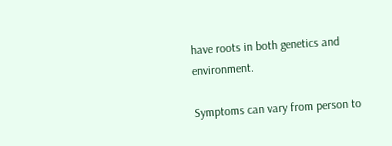have roots in both genetics and environment.

Symptoms can vary from person to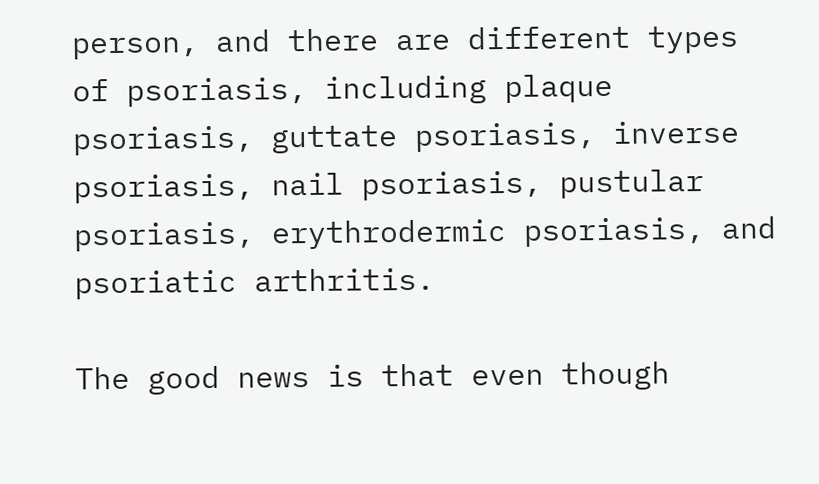person, and there are different types of psoriasis, including plaque psoriasis, guttate psoriasis, inverse psoriasis, nail psoriasis, pustular psoriasis, erythrodermic psoriasis, and psoriatic arthritis.

The good news is that even though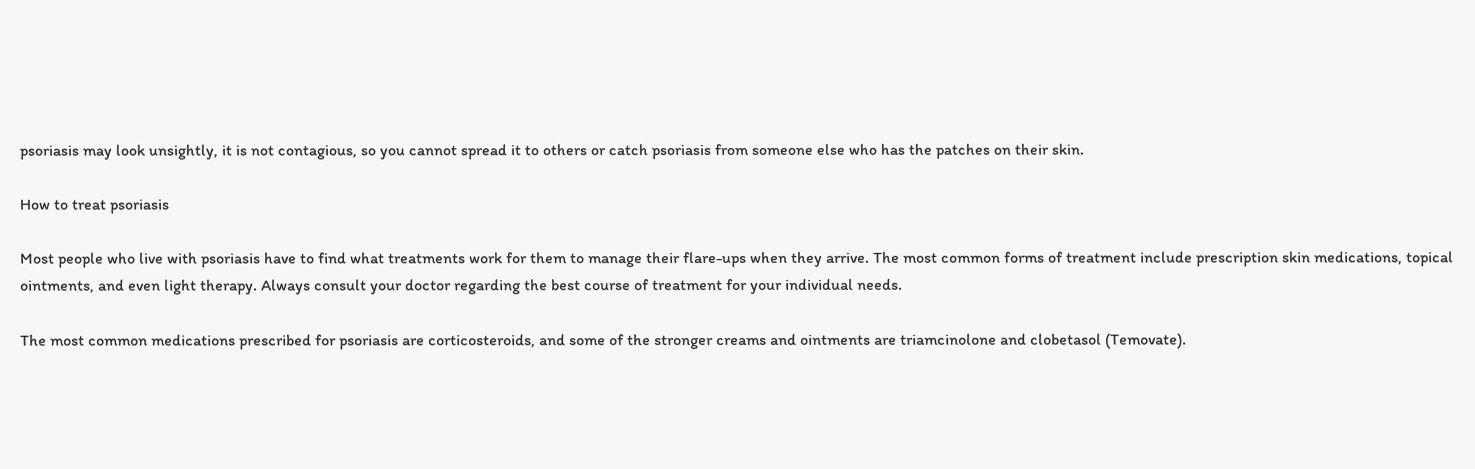psoriasis may look unsightly, it is not contagious, so you cannot spread it to others or catch psoriasis from someone else who has the patches on their skin.

How to treat psoriasis

Most people who live with psoriasis have to find what treatments work for them to manage their flare-ups when they arrive. The most common forms of treatment include prescription skin medications, topical ointments, and even light therapy. Always consult your doctor regarding the best course of treatment for your individual needs.

The most common medications prescribed for psoriasis are corticosteroids, and some of the stronger creams and ointments are triamcinolone and clobetasol (Temovate).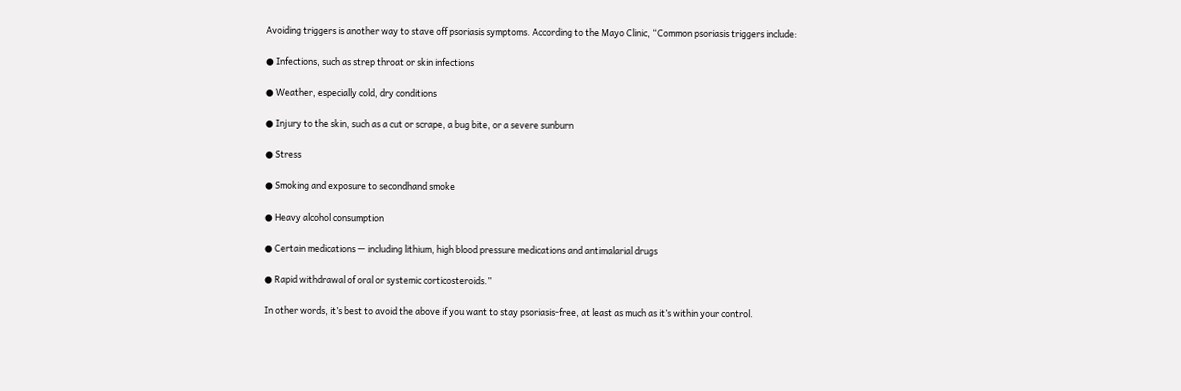Avoiding triggers is another way to stave off psoriasis symptoms. According to the Mayo Clinic, “Common psoriasis triggers include:

● Infections, such as strep throat or skin infections

● Weather, especially cold, dry conditions

● Injury to the skin, such as a cut or scrape, a bug bite, or a severe sunburn

● Stress

● Smoking and exposure to secondhand smoke

● Heavy alcohol consumption

● Certain medications — including lithium, high blood pressure medications and antimalarial drugs

● Rapid withdrawal of oral or systemic corticosteroids.”

In other words, it’s best to avoid the above if you want to stay psoriasis-free, at least as much as it’s within your control.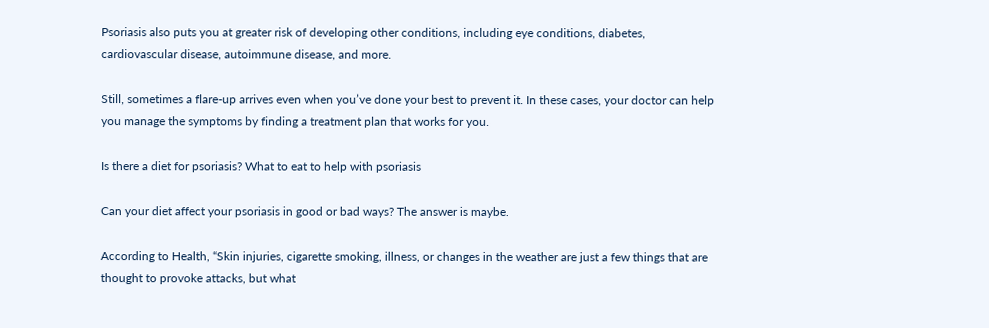Psoriasis also puts you at greater risk of developing other conditions, including eye conditions, diabetes, cardiovascular disease, autoimmune disease, and more.

Still, sometimes a flare-up arrives even when you’ve done your best to prevent it. In these cases, your doctor can help you manage the symptoms by finding a treatment plan that works for you.

Is there a diet for psoriasis? What to eat to help with psoriasis

Can your diet affect your psoriasis in good or bad ways? The answer is maybe.

According to Health, “Skin injuries, cigarette smoking, illness, or changes in the weather are just a few things that are thought to provoke attacks, but what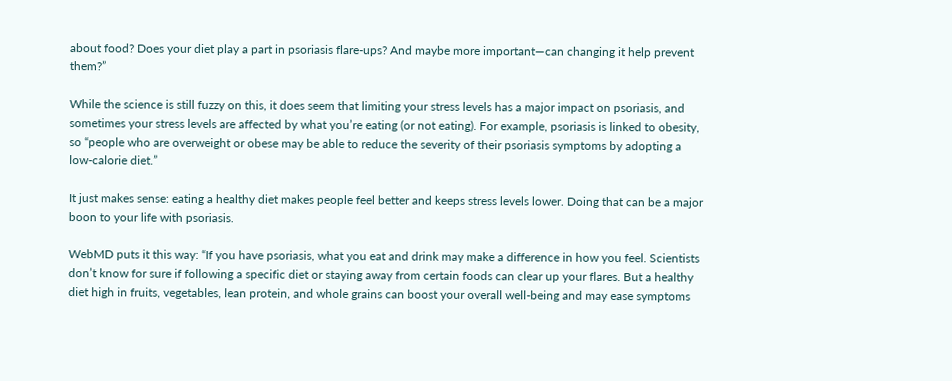about food? Does your diet play a part in psoriasis flare-ups? And maybe more important—can changing it help prevent them?”

While the science is still fuzzy on this, it does seem that limiting your stress levels has a major impact on psoriasis, and sometimes your stress levels are affected by what you’re eating (or not eating). For example, psoriasis is linked to obesity, so “people who are overweight or obese may be able to reduce the severity of their psoriasis symptoms by adopting a low-calorie diet.”

It just makes sense: eating a healthy diet makes people feel better and keeps stress levels lower. Doing that can be a major boon to your life with psoriasis.

WebMD puts it this way: “If you have psoriasis, what you eat and drink may make a difference in how you feel. Scientists don’t know for sure if following a specific diet or staying away from certain foods can clear up your flares. But a healthy diet high in fruits, vegetables, lean protein, and whole grains can boost your overall well-being and may ease symptoms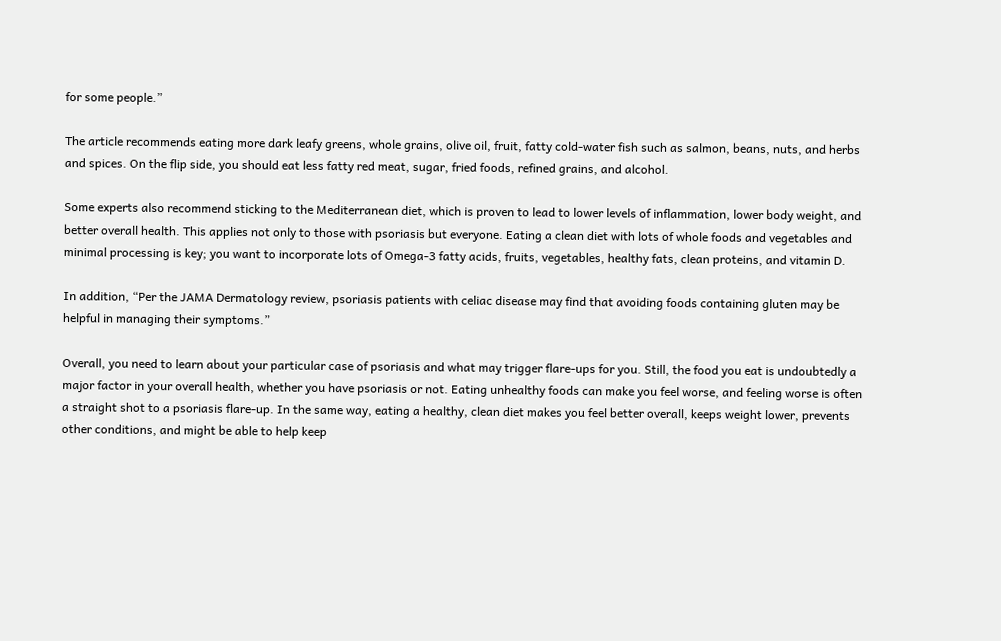for some people.”

The article recommends eating more dark leafy greens, whole grains, olive oil, fruit, fatty cold-water fish such as salmon, beans, nuts, and herbs and spices. On the flip side, you should eat less fatty red meat, sugar, fried foods, refined grains, and alcohol.

Some experts also recommend sticking to the Mediterranean diet, which is proven to lead to lower levels of inflammation, lower body weight, and better overall health. This applies not only to those with psoriasis but everyone. Eating a clean diet with lots of whole foods and vegetables and minimal processing is key; you want to incorporate lots of Omega-3 fatty acids, fruits, vegetables, healthy fats, clean proteins, and vitamin D.

In addition, “Per the JAMA Dermatology review, psoriasis patients with celiac disease may find that avoiding foods containing gluten may be helpful in managing their symptoms.”

Overall, you need to learn about your particular case of psoriasis and what may trigger flare-ups for you. Still, the food you eat is undoubtedly a major factor in your overall health, whether you have psoriasis or not. Eating unhealthy foods can make you feel worse, and feeling worse is often a straight shot to a psoriasis flare-up. In the same way, eating a healthy, clean diet makes you feel better overall, keeps weight lower, prevents other conditions, and might be able to help keep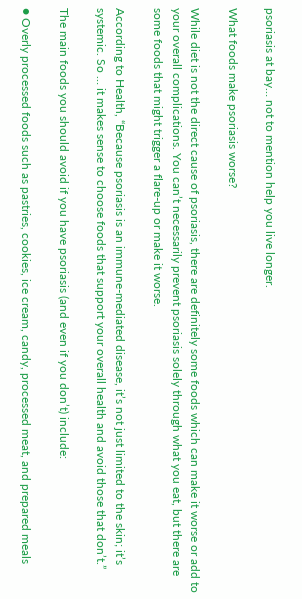psoriasis at bay… not to mention help you live longer.

What foods make psoriasis worse?

While diet is not the direct cause of psoriasis, there are definitely some foods which can make it worse or add to your overall complications. You can’t necessarily prevent psoriasis solely through what you eat, but there are some foods that might trigger a flare-up or make it worse.

According to Health, “Because psoriasis is an immune-mediated disease, it’s not just limited to the skin; it’s systemic. So … it makes sense to choose foods that support your overall health and avoid those that don’t.”

The main foods you should avoid if you have psoriasis (and even if you don’t) include:

● Overly processed foods such as pastries, cookies, ice cream, candy, processed meat, and prepared meals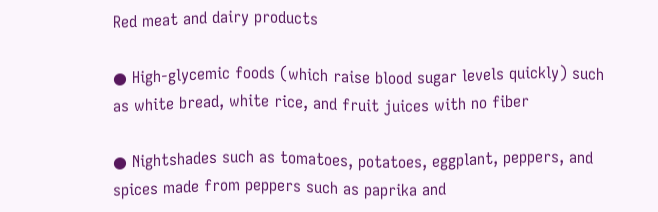Red meat and dairy products

● High-glycemic foods (which raise blood sugar levels quickly) such as white bread, white rice, and fruit juices with no fiber

● Nightshades such as tomatoes, potatoes, eggplant, peppers, and spices made from peppers such as paprika and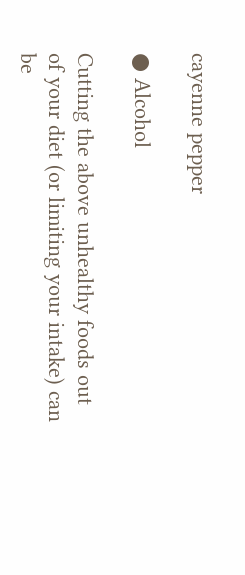cayenne pepper

● Alcohol

Cutting the above unhealthy foods out of your diet (or limiting your intake) can be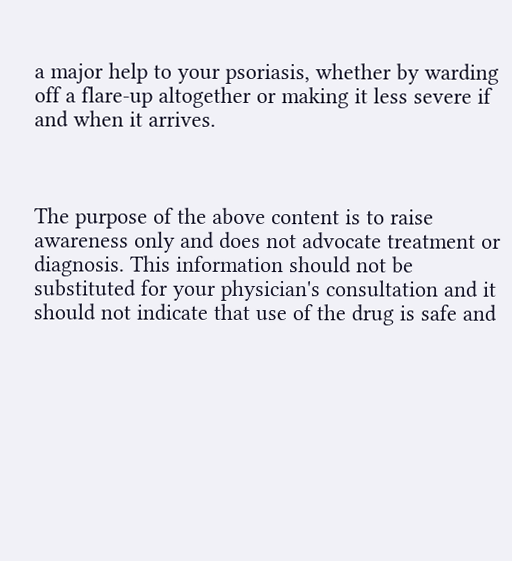a major help to your psoriasis, whether by warding off a flare-up altogether or making it less severe if and when it arrives.



The purpose of the above content is to raise awareness only and does not advocate treatment or diagnosis. This information should not be substituted for your physician's consultation and it should not indicate that use of the drug is safe and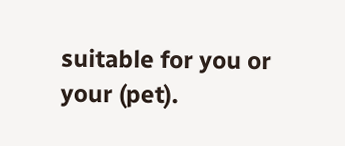suitable for you or your (pet).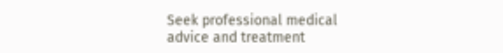Seek professional medical advice and treatment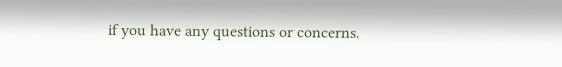if you have any questions or concerns.